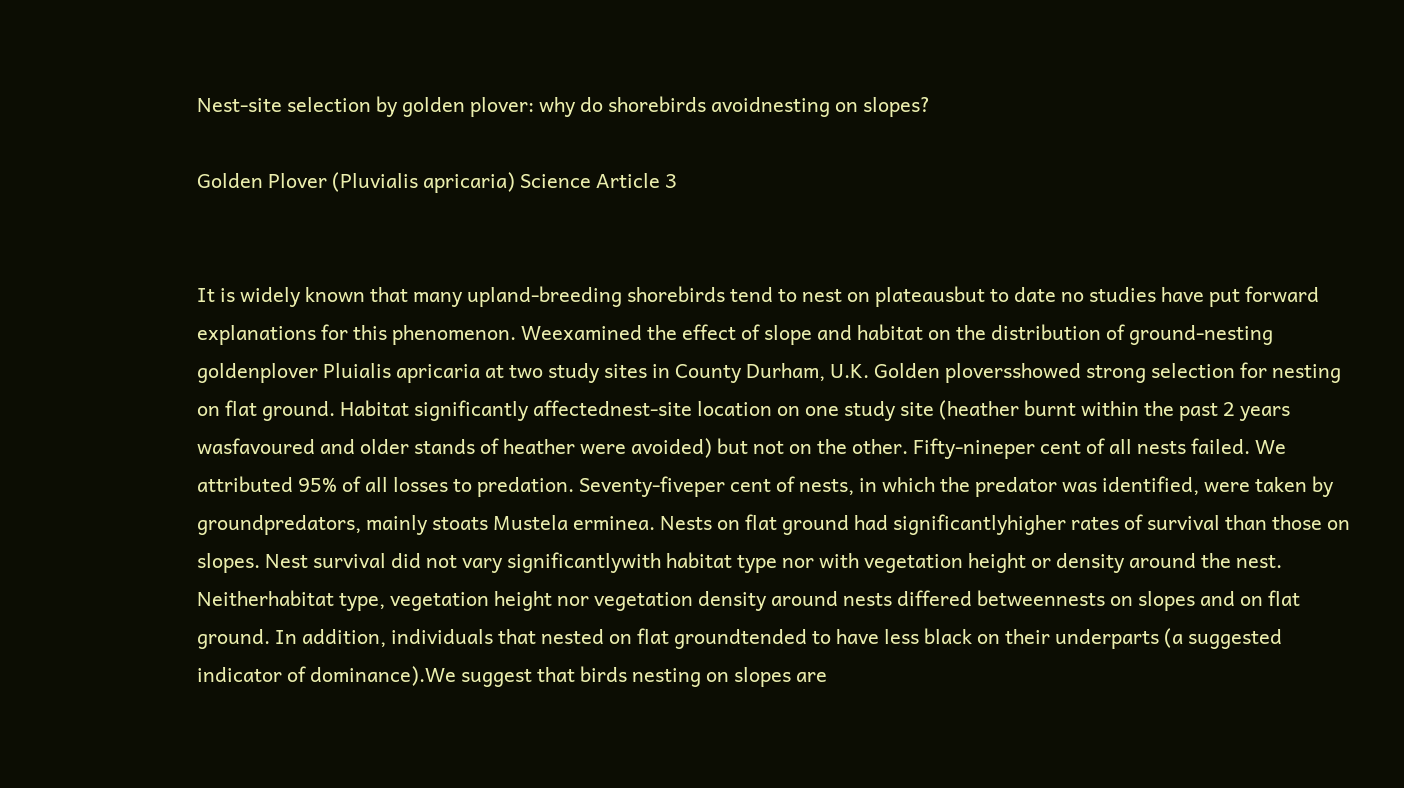Nest-site selection by golden plover: why do shorebirds avoidnesting on slopes?

Golden Plover (Pluvialis apricaria) Science Article 3


It is widely known that many upland-breeding shorebirds tend to nest on plateausbut to date no studies have put forward explanations for this phenomenon. Weexamined the effect of slope and habitat on the distribution of ground-nesting goldenplover Pluialis apricaria at two study sites in County Durham, U.K. Golden ploversshowed strong selection for nesting on flat ground. Habitat significantly affectednest-site location on one study site (heather burnt within the past 2 years wasfavoured and older stands of heather were avoided) but not on the other. Fifty-nineper cent of all nests failed. We attributed 95% of all losses to predation. Seventy-fiveper cent of nests, in which the predator was identified, were taken by groundpredators, mainly stoats Mustela erminea. Nests on flat ground had significantlyhigher rates of survival than those on slopes. Nest survival did not vary significantlywith habitat type nor with vegetation height or density around the nest. Neitherhabitat type, vegetation height nor vegetation density around nests differed betweennests on slopes and on flat ground. In addition, individuals that nested on flat groundtended to have less black on their underparts (a suggested indicator of dominance).We suggest that birds nesting on slopes are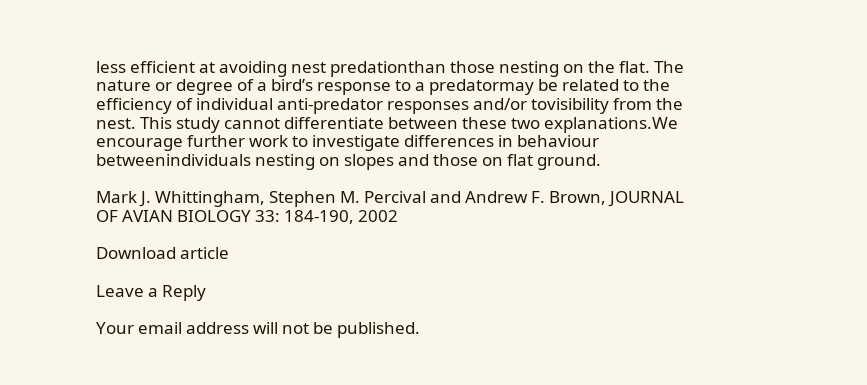less efficient at avoiding nest predationthan those nesting on the flat. The nature or degree of a bird’s response to a predatormay be related to the efficiency of individual anti-predator responses and/or tovisibility from the nest. This study cannot differentiate between these two explanations.We encourage further work to investigate differences in behaviour betweenindividuals nesting on slopes and those on flat ground.

Mark J. Whittingham, Stephen M. Percival and Andrew F. Brown, JOURNAL OF AVIAN BIOLOGY 33: 184-190, 2002

Download article

Leave a Reply

Your email address will not be published.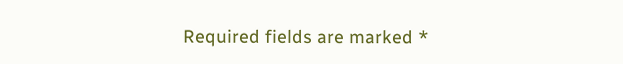Required fields are marked *